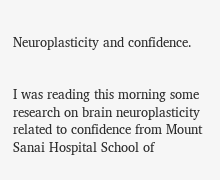Neuroplasticity and confidence.


I was reading this morning some research on brain neuroplasticity related to confidence from Mount Sanai Hospital School of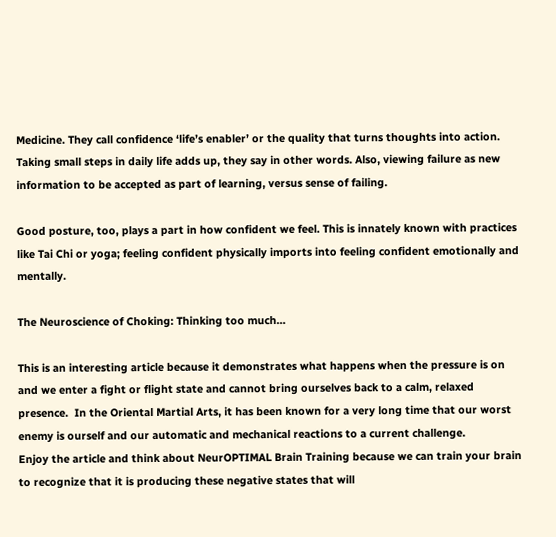Medicine. They call confidence ‘life’s enabler’ or the quality that turns thoughts into action. Taking small steps in daily life adds up, they say in other words. Also, viewing failure as new information to be accepted as part of learning, versus sense of failing.

Good posture, too, plays a part in how confident we feel. This is innately known with practices like Tai Chi or yoga; feeling confident physically imports into feeling confident emotionally and mentally.

The Neuroscience of Choking: Thinking too much…

This is an interesting article because it demonstrates what happens when the pressure is on and we enter a fight or flight state and cannot bring ourselves back to a calm, relaxed presence.  In the Oriental Martial Arts, it has been known for a very long time that our worst enemy is ourself and our automatic and mechanical reactions to a current challenge.
Enjoy the article and think about NeurOPTIMAL Brain Training because we can train your brain to recognize that it is producing these negative states that will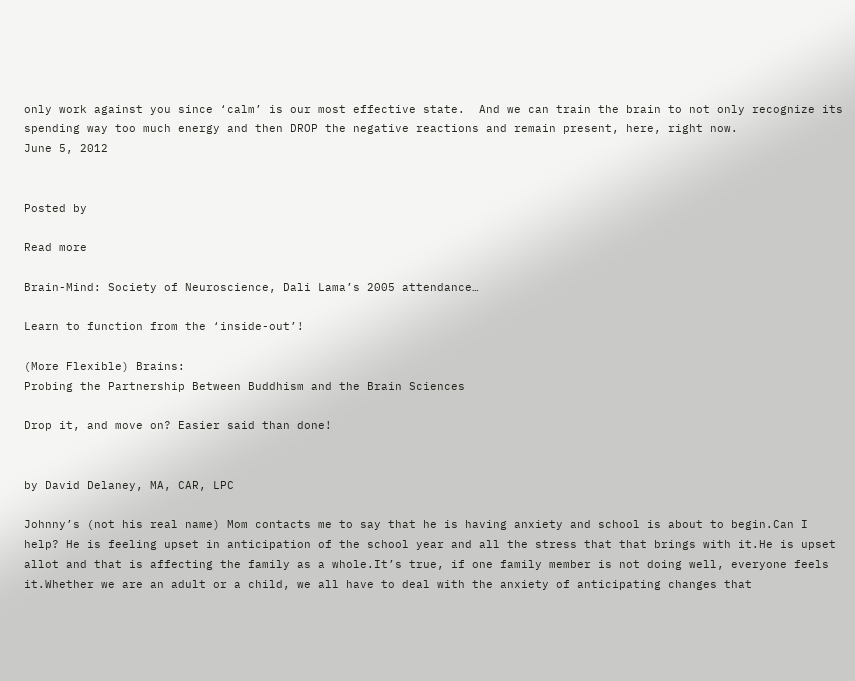only work against you since ‘calm’ is our most effective state.  And we can train the brain to not only recognize its spending way too much energy and then DROP the negative reactions and remain present, here, right now.
June 5, 2012


Posted by

Read more

Brain-Mind: Society of Neuroscience, Dali Lama’s 2005 attendance…

Learn to function from the ‘inside-out’!

(More Flexible) Brains:                                                                                                                                                                                                                                                     Probing the Partnership Between Buddhism and the Brain Sciences

Drop it, and move on? Easier said than done!


by David Delaney, MA, CAR, LPC

Johnny’s (not his real name) Mom contacts me to say that he is having anxiety and school is about to begin.Can I help? He is feeling upset in anticipation of the school year and all the stress that that brings with it.He is upset allot and that is affecting the family as a whole.It’s true, if one family member is not doing well, everyone feels it.Whether we are an adult or a child, we all have to deal with the anxiety of anticipating changes that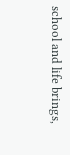school and life brings,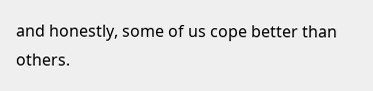and honestly, some of us cope better than others.